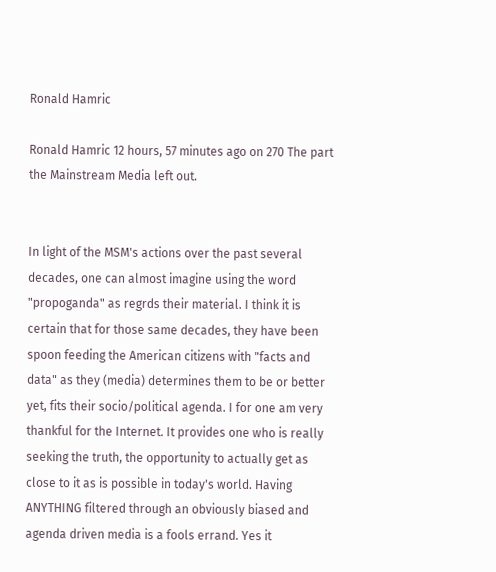Ronald Hamric

Ronald Hamric 12 hours, 57 minutes ago on 270 The part the Mainstream Media left out.


In light of the MSM's actions over the past several decades, one can almost imagine using the word "propoganda" as regrds their material. I think it is certain that for those same decades, they have been spoon feeding the American citizens with "facts and data" as they (media) determines them to be or better yet, fits their socio/political agenda. I for one am very thankful for the Internet. It provides one who is really seeking the truth, the opportunity to actually get as close to it as is possible in today's world. Having ANYTHING filtered through an obviously biased and agenda driven media is a fools errand. Yes it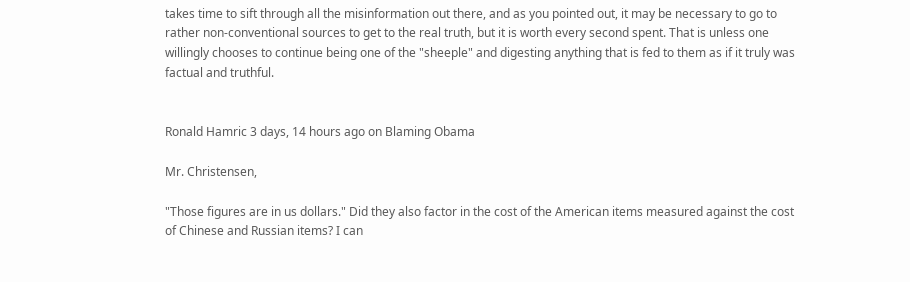takes time to sift through all the misinformation out there, and as you pointed out, it may be necessary to go to rather non-conventional sources to get to the real truth, but it is worth every second spent. That is unless one willingly chooses to continue being one of the "sheeple" and digesting anything that is fed to them as if it truly was factual and truthful.


Ronald Hamric 3 days, 14 hours ago on Blaming Obama

Mr. Christensen,

"Those figures are in us dollars." Did they also factor in the cost of the American items measured against the cost of Chinese and Russian items? I can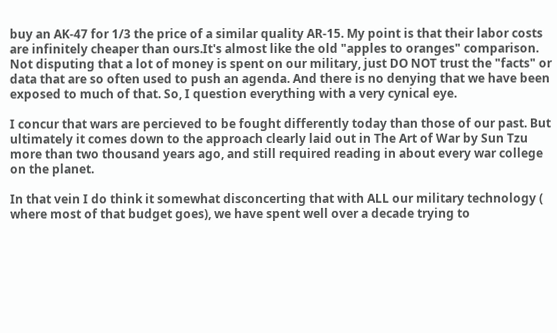buy an AK-47 for 1/3 the price of a similar quality AR-15. My point is that their labor costs are infinitely cheaper than ours.It's almost like the old "apples to oranges" comparison. Not disputing that a lot of money is spent on our military, just DO NOT trust the "facts" or data that are so often used to push an agenda. And there is no denying that we have been exposed to much of that. So, I question everything with a very cynical eye.

I concur that wars are percieved to be fought differently today than those of our past. But ultimately it comes down to the approach clearly laid out in The Art of War by Sun Tzu more than two thousand years ago, and still required reading in about every war college on the planet.

In that vein I do think it somewhat disconcerting that with ALL our military technology ( where most of that budget goes), we have spent well over a decade trying to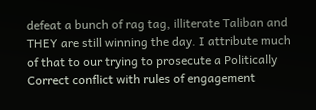defeat a bunch of rag tag, illiterate Taliban and THEY are still winning the day. I attribute much of that to our trying to prosecute a Politically Correct conflict with rules of engagement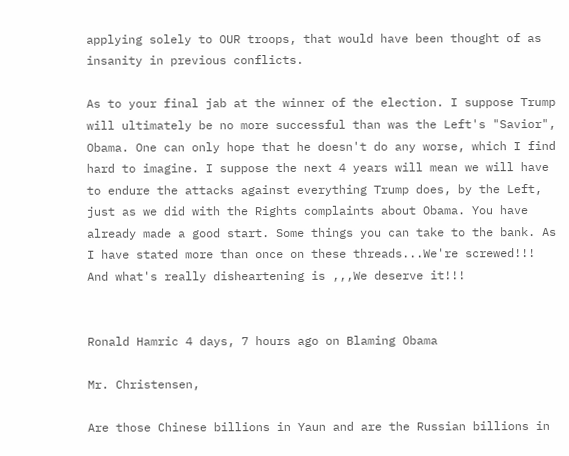applying solely to OUR troops, that would have been thought of as insanity in previous conflicts.

As to your final jab at the winner of the election. I suppose Trump will ultimately be no more successful than was the Left's "Savior", Obama. One can only hope that he doesn't do any worse, which I find hard to imagine. I suppose the next 4 years will mean we will have to endure the attacks against everything Trump does, by the Left, just as we did with the Rights complaints about Obama. You have already made a good start. Some things you can take to the bank. As I have stated more than once on these threads...We're screwed!!! And what's really disheartening is ,,,We deserve it!!!


Ronald Hamric 4 days, 7 hours ago on Blaming Obama

Mr. Christensen,

Are those Chinese billions in Yaun and are the Russian billions in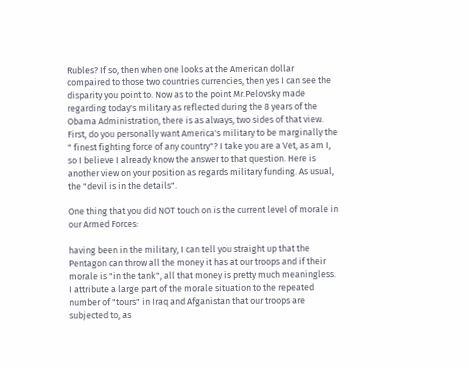Rubles? If so, then when one looks at the American dollar compaired to those two countries currencies, then yes I can see the disparity you point to. Now as to the point Mr.Pelovsky made regarding today's military as reflected during the 8 years of the Obama Administration, there is as always, two sides of that view. First, do you personally want America's military to be marginally the " finest fighting force of any country"? I take you are a Vet, as am I, so I believe I already know the answer to that question. Here is another view on your position as regards military funding. As usual, the "devil is in the details".

One thing that you did NOT touch on is the current level of morale in our Armed Forces:

having been in the military, I can tell you straight up that the Pentagon can throw all the money it has at our troops and if their morale is "in the tank", all that money is pretty much meaningless. I attribute a large part of the morale situation to the repeated number of "tours" in Iraq and Afganistan that our troops are subjected to, as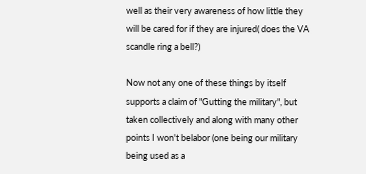well as their very awareness of how little they will be cared for if they are injured( does the VA scandle ring a bell?)

Now not any one of these things by itself supports a claim of "Gutting the military", but taken collectively and along with many other points I won't belabor (one being our military being used as a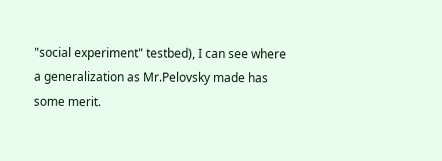"social experiment" testbed), I can see where a generalization as Mr.Pelovsky made has some merit.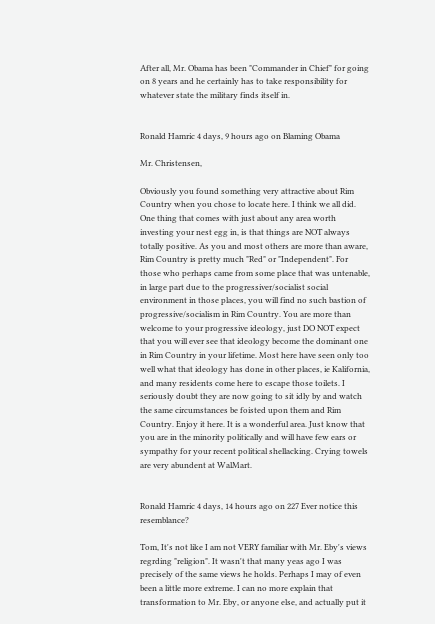After all, Mr. Obama has been "Commander in Chief" for going on 8 years and he certainly has to take responsibility for whatever state the military finds itself in.


Ronald Hamric 4 days, 9 hours ago on Blaming Obama

Mr. Christensen,

Obviously you found something very attractive about Rim Country when you chose to locate here. I think we all did. One thing that comes with just about any area worth investing your nest egg in, is that things are NOT always totally positive. As you and most others are more than aware, Rim Country is pretty much "Red" or "Independent". For those who perhaps came from some place that was untenable, in large part due to the progressiver/socialist social environment in those places, you will find no such bastion of progressive/socialism in Rim Country. You are more than welcome to your progressive ideology, just DO NOT expect that you will ever see that ideology become the dominant one in Rim Country in your lifetime. Most here have seen only too well what that ideology has done in other places, ie Kalifornia, and many residents come here to escape those toilets. I seriously doubt they are now going to sit idly by and watch the same circumstances be foisted upon them and Rim Country. Enjoy it here. It is a wonderful area. Just know that you are in the minority politically and will have few ears or sympathy for your recent political shellacking. Crying towels are very abundent at WalMart.


Ronald Hamric 4 days, 14 hours ago on 227 Ever notice this resemblance?

Tom, It's not like I am not VERY familiar with Mr. Eby's views regrding "religion". It wasn't that many yeas ago I was precisely of the same views he holds. Perhaps I may of even been a little more extreme. I can no more explain that transformation to Mr. Eby, or anyone else, and actually put it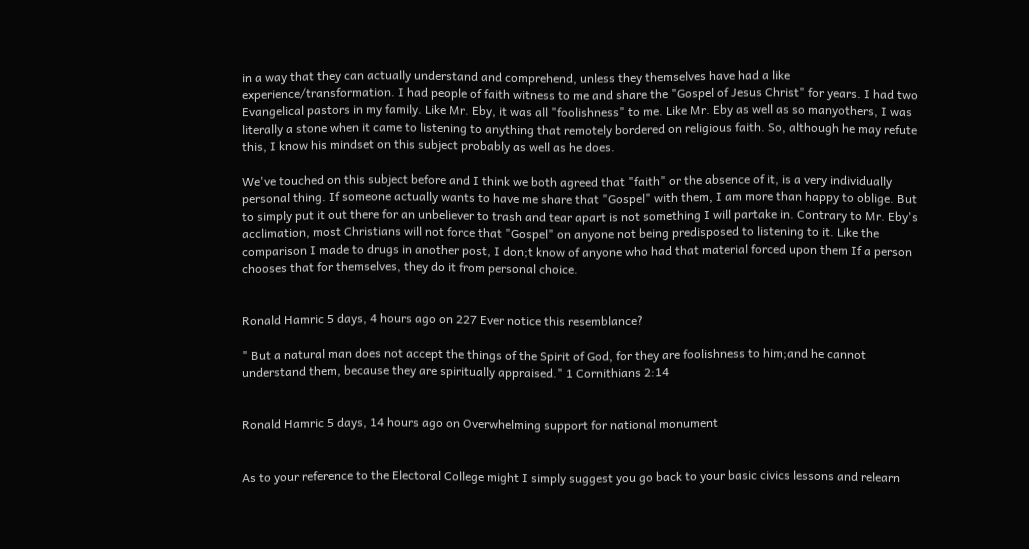in a way that they can actually understand and comprehend, unless they themselves have had a like experience/transformation. I had people of faith witness to me and share the "Gospel of Jesus Christ" for years. I had two Evangelical pastors in my family. Like Mr. Eby, it was all "foolishness" to me. Like Mr. Eby as well as so manyothers, I was literally a stone when it came to listening to anything that remotely bordered on religious faith. So, although he may refute this, I know his mindset on this subject probably as well as he does.

We've touched on this subject before and I think we both agreed that "faith" or the absence of it, is a very individually personal thing. If someone actually wants to have me share that "Gospel" with them, I am more than happy to oblige. But to simply put it out there for an unbeliever to trash and tear apart is not something I will partake in. Contrary to Mr. Eby's acclimation, most Christians will not force that "Gospel" on anyone not being predisposed to listening to it. Like the comparison I made to drugs in another post, I don;t know of anyone who had that material forced upon them If a person chooses that for themselves, they do it from personal choice.


Ronald Hamric 5 days, 4 hours ago on 227 Ever notice this resemblance?

" But a natural man does not accept the things of the Spirit of God, for they are foolishness to him;and he cannot understand them, because they are spiritually appraised." 1 Cornithians 2:14


Ronald Hamric 5 days, 14 hours ago on Overwhelming support for national monument


As to your reference to the Electoral College might I simply suggest you go back to your basic civics lessons and relearn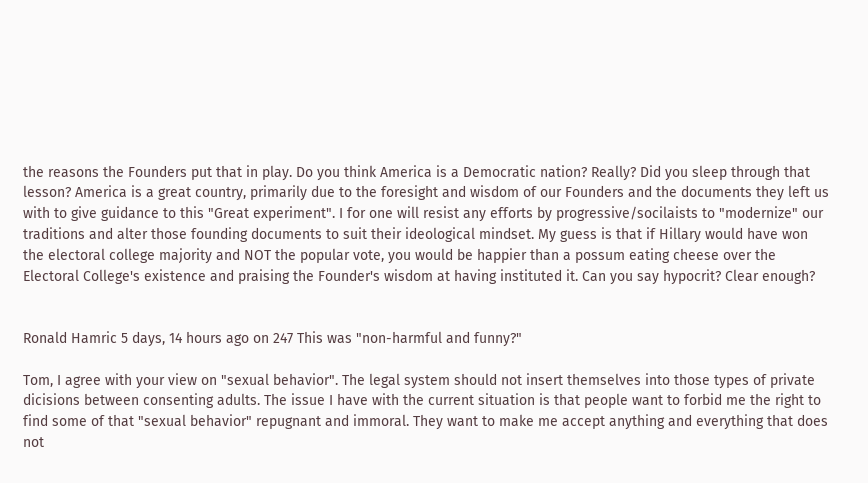the reasons the Founders put that in play. Do you think America is a Democratic nation? Really? Did you sleep through that lesson? America is a great country, primarily due to the foresight and wisdom of our Founders and the documents they left us with to give guidance to this "Great experiment". I for one will resist any efforts by progressive/socilaists to "modernize" our traditions and alter those founding documents to suit their ideological mindset. My guess is that if Hillary would have won the electoral college majority and NOT the popular vote, you would be happier than a possum eating cheese over the Electoral College's existence and praising the Founder's wisdom at having instituted it. Can you say hypocrit? Clear enough?


Ronald Hamric 5 days, 14 hours ago on 247 This was "non-harmful and funny?"

Tom, I agree with your view on "sexual behavior". The legal system should not insert themselves into those types of private dicisions between consenting adults. The issue I have with the current situation is that people want to forbid me the right to find some of that "sexual behavior" repugnant and immoral. They want to make me accept anything and everything that does not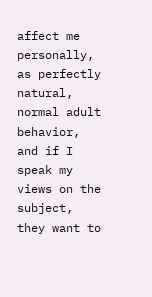affect me personally, as perfectly natural, normal adult behavior, and if I speak my views on the subject, they want to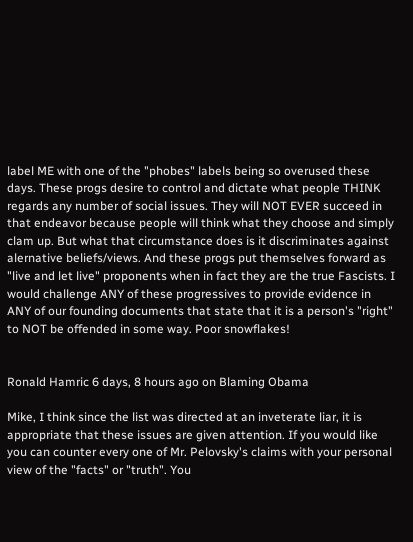label ME with one of the "phobes" labels being so overused these days. These progs desire to control and dictate what people THINK regards any number of social issues. They will NOT EVER succeed in that endeavor because people will think what they choose and simply clam up. But what that circumstance does is it discriminates against alernative beliefs/views. And these progs put themselves forward as "live and let live" proponents when in fact they are the true Fascists. I would challenge ANY of these progressives to provide evidence in ANY of our founding documents that state that it is a person's "right" to NOT be offended in some way. Poor snowflakes!


Ronald Hamric 6 days, 8 hours ago on Blaming Obama

Mike, I think since the list was directed at an inveterate liar, it is appropriate that these issues are given attention. If you would like you can counter every one of Mr. Pelovsky's claims with your personal view of the "facts" or "truth". You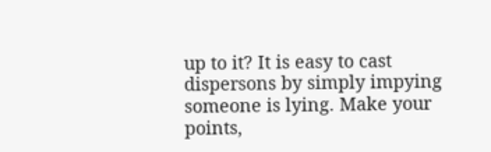up to it? It is easy to cast dispersons by simply impying someone is lying. Make your points,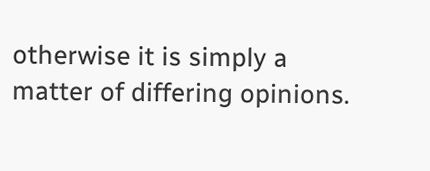otherwise it is simply a matter of differing opinions.